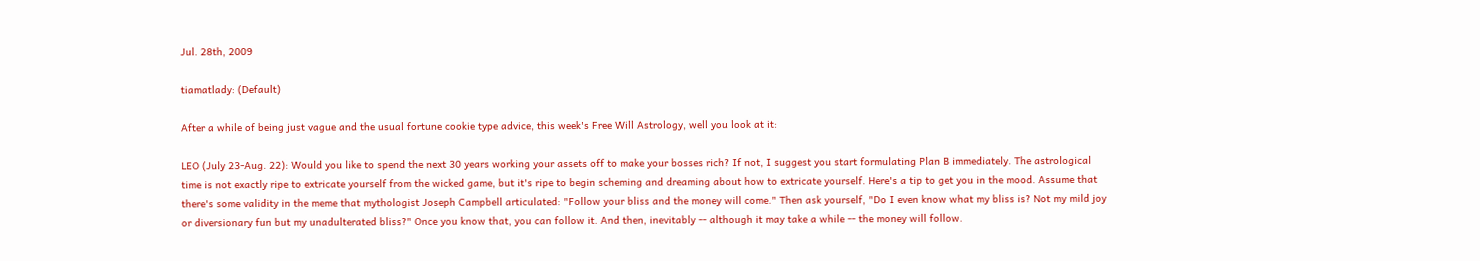Jul. 28th, 2009

tiamatlady: (Default)

After a while of being just vague and the usual fortune cookie type advice, this week's Free Will Astrology, well you look at it:

LEO (July 23-Aug. 22): Would you like to spend the next 30 years working your assets off to make your bosses rich? If not, I suggest you start formulating Plan B immediately. The astrological time is not exactly ripe to extricate yourself from the wicked game, but it's ripe to begin scheming and dreaming about how to extricate yourself. Here's a tip to get you in the mood. Assume that there's some validity in the meme that mythologist Joseph Campbell articulated: "Follow your bliss and the money will come." Then ask yourself, "Do I even know what my bliss is? Not my mild joy or diversionary fun but my unadulterated bliss?" Once you know that, you can follow it. And then, inevitably -- although it may take a while -- the money will follow.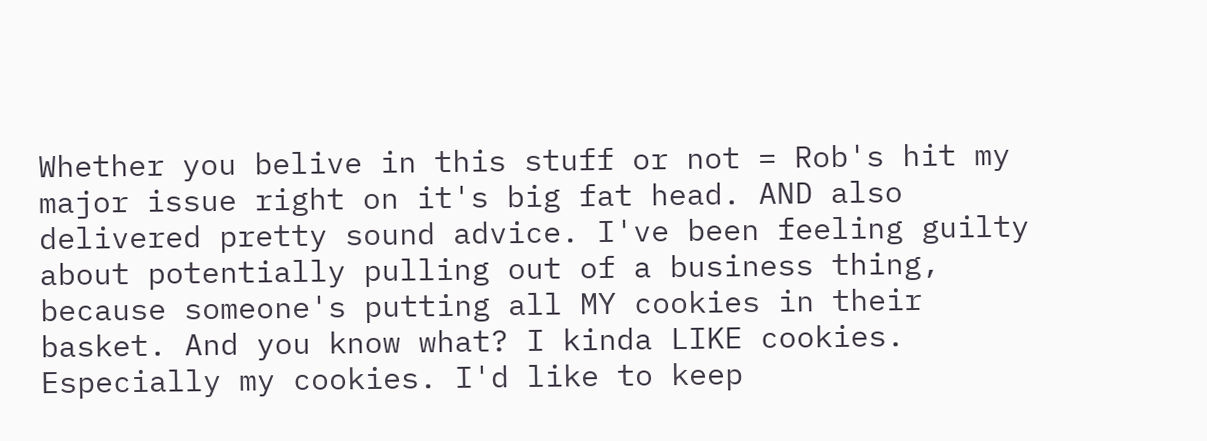Whether you belive in this stuff or not = Rob's hit my major issue right on it's big fat head. AND also delivered pretty sound advice. I've been feeling guilty about potentially pulling out of a business thing, because someone's putting all MY cookies in their basket. And you know what? I kinda LIKE cookies. Especially my cookies. I'd like to keep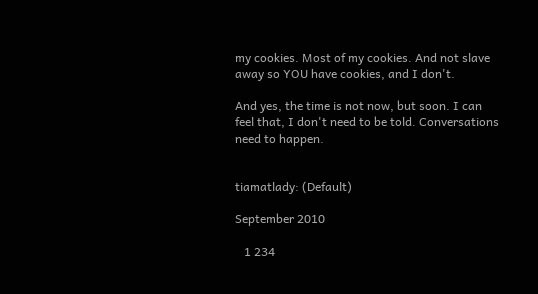my cookies. Most of my cookies. And not slave away so YOU have cookies, and I don't.

And yes, the time is not now, but soon. I can feel that, I don't need to be told. Conversations need to happen.


tiamatlady: (Default)

September 2010

   1 234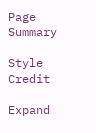Page Summary

Style Credit

Expand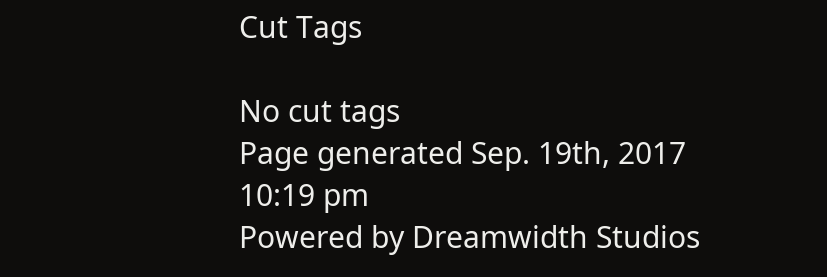Cut Tags

No cut tags
Page generated Sep. 19th, 2017 10:19 pm
Powered by Dreamwidth Studios